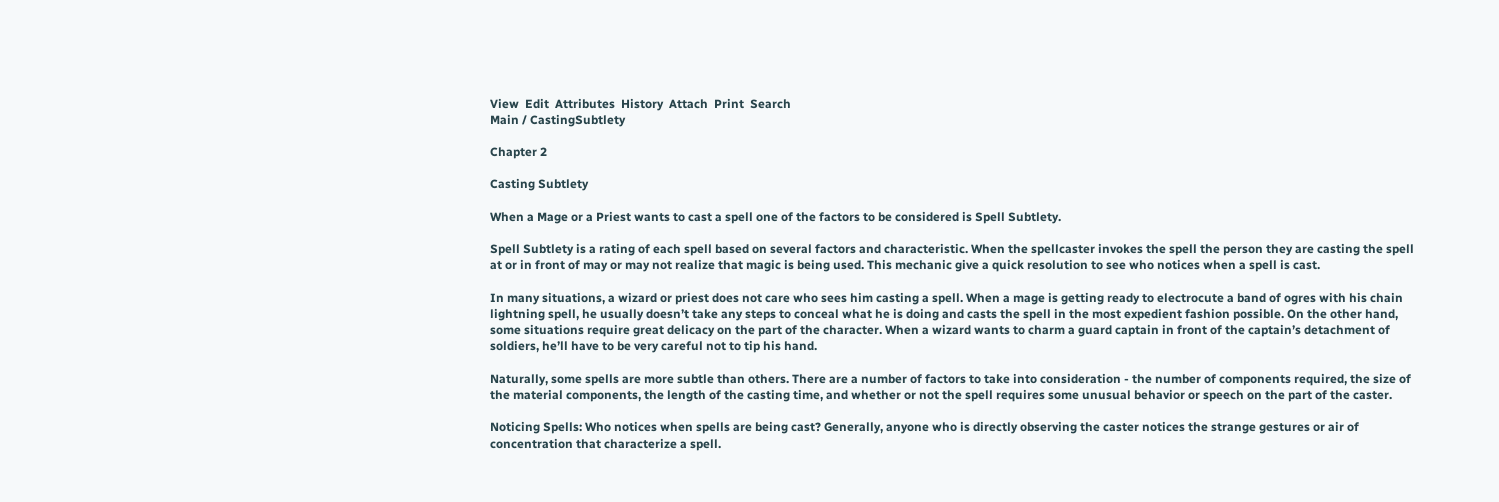View  Edit  Attributes  History  Attach  Print  Search
Main / CastingSubtlety

Chapter 2

Casting Subtlety

When a Mage or a Priest wants to cast a spell one of the factors to be considered is Spell Subtlety.

Spell Subtlety is a rating of each spell based on several factors and characteristic. When the spellcaster invokes the spell the person they are casting the spell at or in front of may or may not realize that magic is being used. This mechanic give a quick resolution to see who notices when a spell is cast.

In many situations, a wizard or priest does not care who sees him casting a spell. When a mage is getting ready to electrocute a band of ogres with his chain lightning spell, he usually doesn’t take any steps to conceal what he is doing and casts the spell in the most expedient fashion possible. On the other hand, some situations require great delicacy on the part of the character. When a wizard wants to charm a guard captain in front of the captain’s detachment of soldiers, he’ll have to be very careful not to tip his hand.

Naturally, some spells are more subtle than others. There are a number of factors to take into consideration - the number of components required, the size of the material components, the length of the casting time, and whether or not the spell requires some unusual behavior or speech on the part of the caster.

Noticing Spells: Who notices when spells are being cast? Generally, anyone who is directly observing the caster notices the strange gestures or air of concentration that characterize a spell.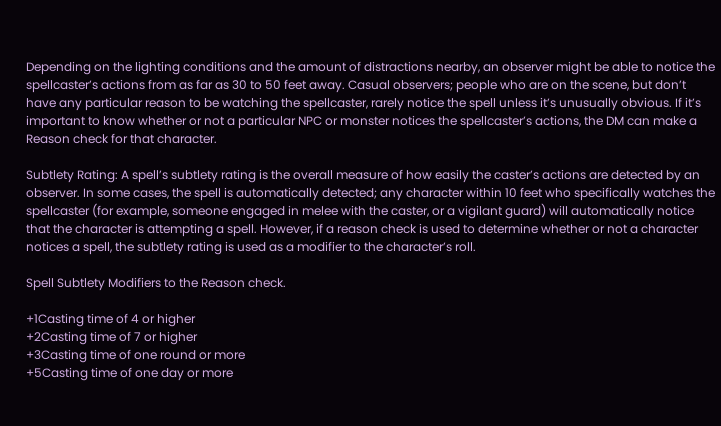Depending on the lighting conditions and the amount of distractions nearby, an observer might be able to notice the spellcaster’s actions from as far as 30 to 50 feet away. Casual observers; people who are on the scene, but don’t have any particular reason to be watching the spellcaster, rarely notice the spell unless it’s unusually obvious. If it’s important to know whether or not a particular NPC or monster notices the spellcaster’s actions, the DM can make a Reason check for that character.

Subtlety Rating: A spell’s subtlety rating is the overall measure of how easily the caster’s actions are detected by an observer. In some cases, the spell is automatically detected; any character within 10 feet who specifically watches the spellcaster (for example, someone engaged in melee with the caster, or a vigilant guard) will automatically notice that the character is attempting a spell. However, if a reason check is used to determine whether or not a character notices a spell, the subtlety rating is used as a modifier to the character’s roll.

Spell Subtlety Modifiers to the Reason check.

+1Casting time of 4 or higher
+2Casting time of 7 or higher
+3Casting time of one round or more
+5Casting time of one day or more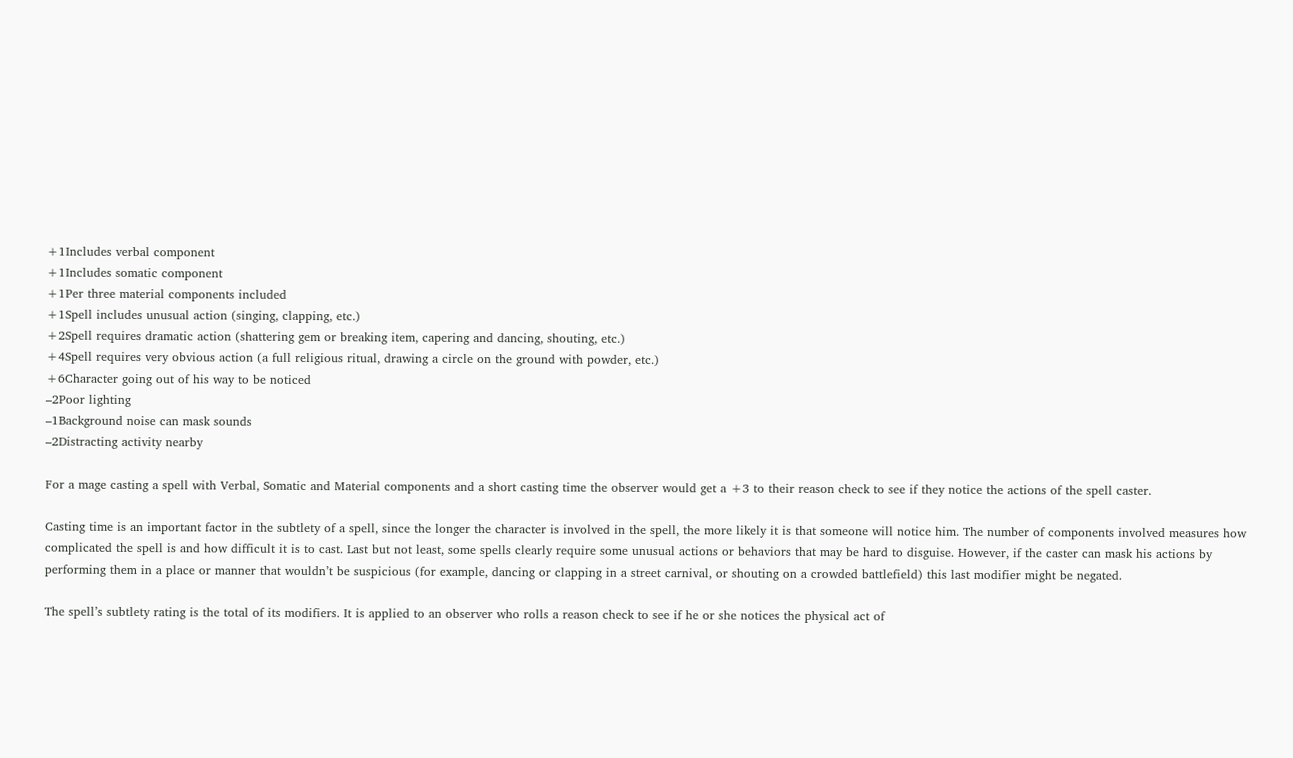+1Includes verbal component
+1Includes somatic component
+1Per three material components included
+1Spell includes unusual action (singing, clapping, etc.)
+2Spell requires dramatic action (shattering gem or breaking item, capering and dancing, shouting, etc.)
+4Spell requires very obvious action (a full religious ritual, drawing a circle on the ground with powder, etc.)
+6Character going out of his way to be noticed
–2Poor lighting
–1Background noise can mask sounds
–2Distracting activity nearby

For a mage casting a spell with Verbal, Somatic and Material components and a short casting time the observer would get a +3 to their reason check to see if they notice the actions of the spell caster.

Casting time is an important factor in the subtlety of a spell, since the longer the character is involved in the spell, the more likely it is that someone will notice him. The number of components involved measures how complicated the spell is and how difficult it is to cast. Last but not least, some spells clearly require some unusual actions or behaviors that may be hard to disguise. However, if the caster can mask his actions by performing them in a place or manner that wouldn’t be suspicious (for example, dancing or clapping in a street carnival, or shouting on a crowded battlefield) this last modifier might be negated.

The spell’s subtlety rating is the total of its modifiers. It is applied to an observer who rolls a reason check to see if he or she notices the physical act of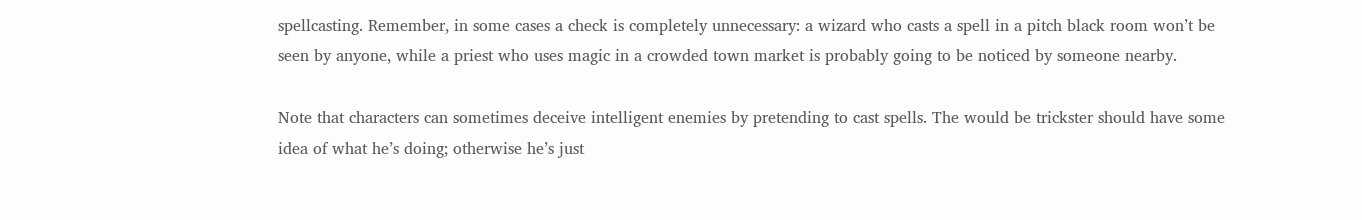spellcasting. Remember, in some cases a check is completely unnecessary: a wizard who casts a spell in a pitch black room won’t be seen by anyone, while a priest who uses magic in a crowded town market is probably going to be noticed by someone nearby.

Note that characters can sometimes deceive intelligent enemies by pretending to cast spells. The would be trickster should have some idea of what he’s doing; otherwise he’s just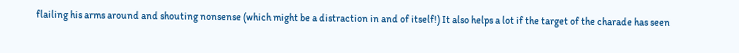flailing his arms around and shouting nonsense (which might be a distraction in and of itself!) It also helps a lot if the target of the charade has seen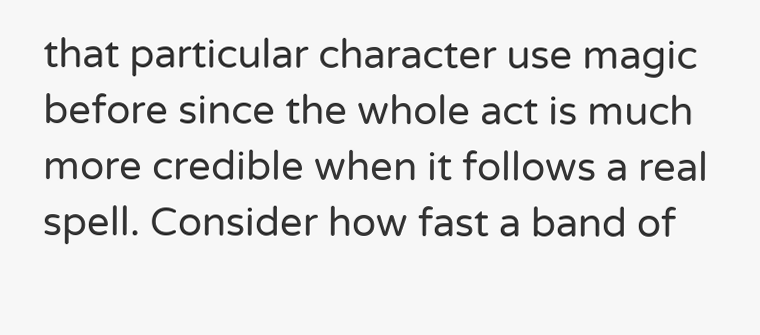that particular character use magic before since the whole act is much more credible when it follows a real spell. Consider how fast a band of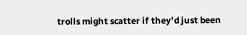trolls might scatter if they’d just been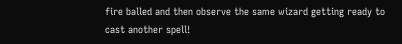fire balled and then observe the same wizard getting ready to cast another spell!